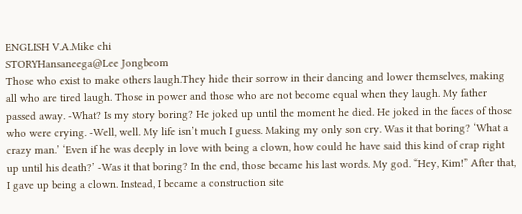ENGLISH V.A.Mike chi
STORYHansaneega@Lee Jongbeom
Those who exist to make others laugh.They hide their sorrow in their dancing and lower themselves, making all who are tired laugh. Those in power and those who are not become equal when they laugh. My father passed away. -What? Is my story boring? He joked up until the moment he died. He joked in the faces of those who were crying. -Well, well. My life isn’t much I guess. Making my only son cry. Was it that boring? ‘What a crazy man.’ ‘Even if he was deeply in love with being a clown, how could he have said this kind of crap right up until his death?’ -Was it that boring? In the end, those became his last words. My god. “Hey, Kim!” After that, I gave up being a clown. Instead, I became a construction site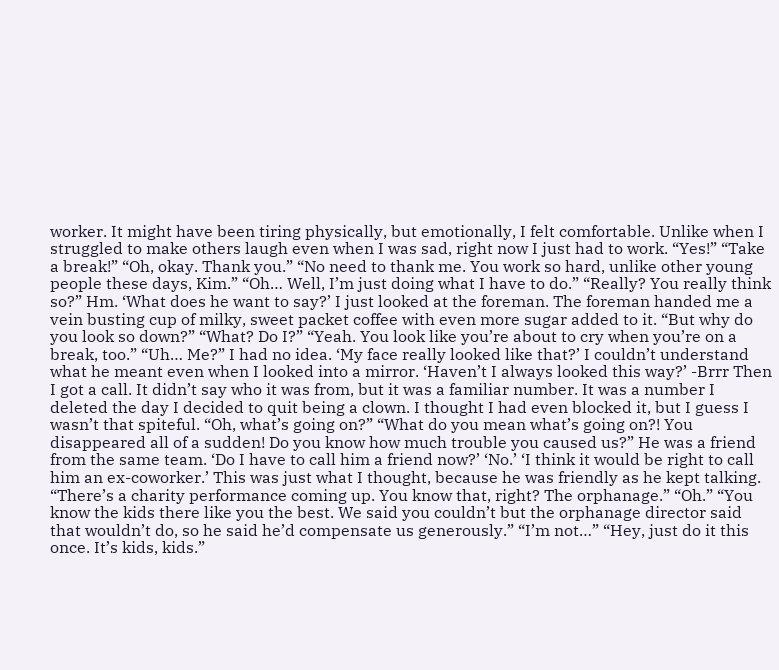worker. It might have been tiring physically, but emotionally, I felt comfortable. Unlike when I struggled to make others laugh even when I was sad, right now I just had to work. “Yes!” “Take a break!” “Oh, okay. Thank you.” “No need to thank me. You work so hard, unlike other young people these days, Kim.” “Oh… Well, I’m just doing what I have to do.” “Really? You really think so?” Hm. ‘What does he want to say?’ I just looked at the foreman. The foreman handed me a vein busting cup of milky, sweet packet coffee with even more sugar added to it. “But why do you look so down?” “What? Do I?” “Yeah. You look like you’re about to cry when you’re on a break, too.” “Uh… Me?” I had no idea. ‘My face really looked like that?’ I couldn’t understand what he meant even when I looked into a mirror. ‘Haven’t I always looked this way?’ -Brrr Then I got a call. It didn’t say who it was from, but it was a familiar number. It was a number I deleted the day I decided to quit being a clown. I thought I had even blocked it, but I guess I wasn’t that spiteful. “Oh, what’s going on?” “What do you mean what’s going on?! You disappeared all of a sudden! Do you know how much trouble you caused us?” He was a friend from the same team. ‘Do I have to call him a friend now?’ ‘No.’ ‘I think it would be right to call him an ex-coworker.’ This was just what I thought, because he was friendly as he kept talking. “There’s a charity performance coming up. You know that, right? The orphanage.” “Oh.” “You know the kids there like you the best. We said you couldn’t but the orphanage director said that wouldn’t do, so he said he’d compensate us generously.” “I’m not…” “Hey, just do it this once. It’s kids, kids.”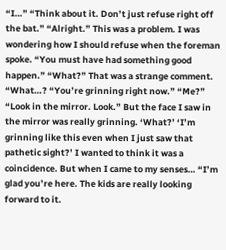“I…” “Think about it. Don’t just refuse right off the bat.” “Alright.” This was a problem. I was wondering how I should refuse when the foreman spoke. “You must have had something good happen.” “What?” That was a strange comment. “What…? “You’re grinning right now.” “Me?” “Look in the mirror. Look.” But the face I saw in the mirror was really grinning. ‘What?’ ‘I’m grinning like this even when I just saw that pathetic sight?’ I wanted to think it was a coincidence. But when I came to my senses… “I’m glad you’re here. The kids are really looking forward to it.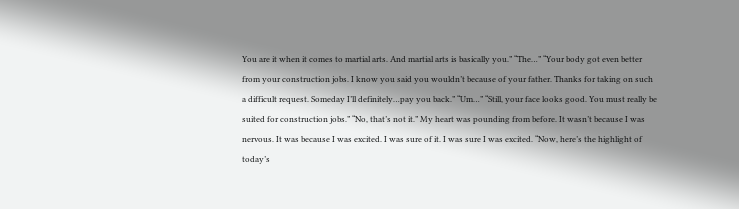You are it when it comes to martial arts. And martial arts is basically you.” “The…” “Your body got even better from your construction jobs. I know you said you wouldn’t because of your father. Thanks for taking on such a difficult request. Someday I’ll definitely…pay you back.” “Um…” “Still, your face looks good. You must really be suited for construction jobs.” “No, that’s not it.” My heart was pounding from before. It wasn’t because I was nervous. It was because I was excited. I was sure of it. I was sure I was excited. “Now, here’s the highlight of today’s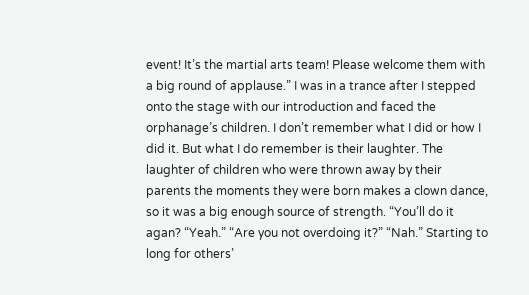event! It’s the martial arts team! Please welcome them with a big round of applause.” I was in a trance after I stepped onto the stage with our introduction and faced the orphanage’s children. I don’t remember what I did or how I did it. But what I do remember is their laughter. The laughter of children who were thrown away by their parents the moments they were born makes a clown dance, so it was a big enough source of strength. “You’ll do it agan? “Yeah.” “Are you not overdoing it?” “Nah.” Starting to long for others’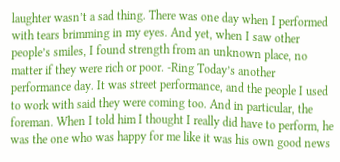laughter wasn’t a sad thing. There was one day when I performed with tears brimming in my eyes. And yet, when I saw other people’s smiles, I found strength from an unknown place, no matter if they were rich or poor. -Ring Today’s another performance day. It was street performance, and the people I used to work with said they were coming too. And in particular, the foreman. When I told him I thought I really did have to perform, he was the one who was happy for me like it was his own good news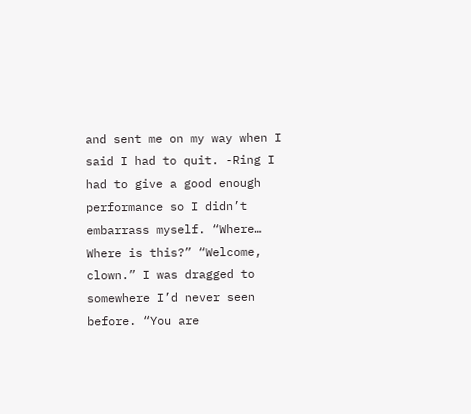and sent me on my way when I said I had to quit. -Ring I had to give a good enough performance so I didn’t embarrass myself. “Where… Where is this?” “Welcome, clown.” I was dragged to somewhere I’d never seen before. “You are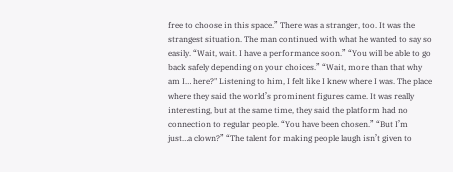free to choose in this space.” There was a stranger, too. It was the strangest situation. The man continued with what he wanted to say so easily. “Wait, wait. I have a performance soon.” “You will be able to go back safely depending on your choices.” “Wait, more than that why am I… here?" Listening to him, I felt like I knew where I was. The place where they said the world’s prominent figures came. It was really interesting, but at the same time, they said the platform had no connection to regular people. “You have been chosen.” “But I’m just…a clown?” “The talent for making people laugh isn’t given to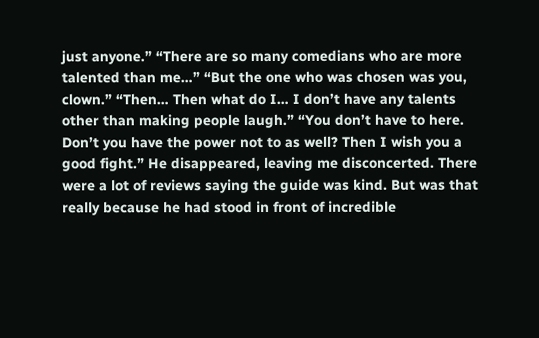just anyone.” “There are so many comedians who are more talented than me…” “But the one who was chosen was you, clown.” “Then… Then what do I… I don’t have any talents other than making people laugh.” “You don’t have to here. Don’t you have the power not to as well? Then I wish you a good fight.” He disappeared, leaving me disconcerted. There were a lot of reviews saying the guide was kind. But was that really because he had stood in front of incredible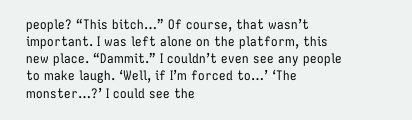people? “This bitch…” Of course, that wasn’t important. I was left alone on the platform, this new place. “Dammit.” I couldn’t even see any people to make laugh. ‘Well, if I’m forced to…’ ‘The monster…?’ I could see the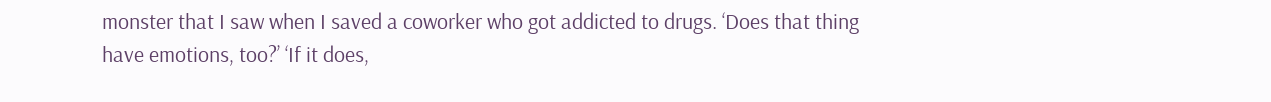monster that I saw when I saved a coworker who got addicted to drugs. ‘Does that thing have emotions, too?’ ‘If it does,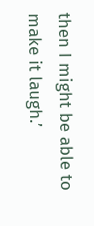then I might be able to make it laugh.’